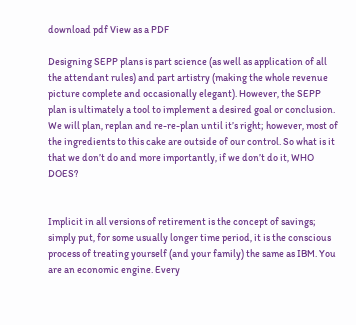download pdf View as a PDF

Designing SEPP plans is part science (as well as application of all the attendant rules) and part artistry (making the whole revenue picture complete and occasionally elegant). However, the SEPP plan is ultimately a tool to implement a desired goal or conclusion. We will plan, replan and re-re-plan until it’s right; however, most of the ingredients to this cake are outside of our control. So what is it that we don’t do and more importantly, if we don’t do it, WHO DOES?


Implicit in all versions of retirement is the concept of savings; simply put, for some usually longer time period, it is the conscious process of treating yourself (and your family) the same as IBM. You are an economic engine. Every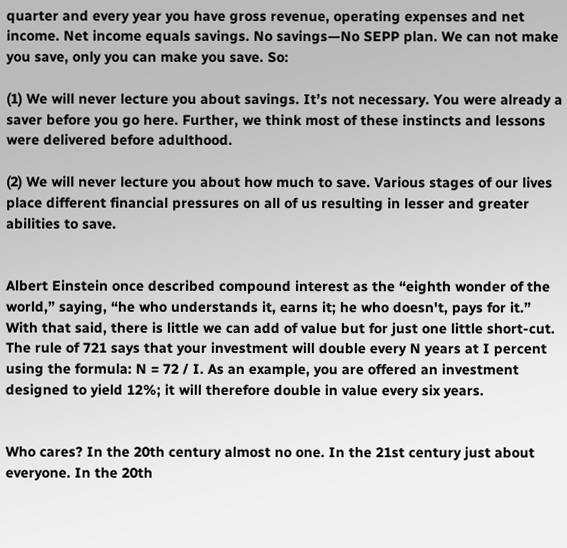quarter and every year you have gross revenue, operating expenses and net income. Net income equals savings. No savings—No SEPP plan. We can not make you save, only you can make you save. So:

(1) We will never lecture you about savings. It’s not necessary. You were already a saver before you go here. Further, we think most of these instincts and lessons were delivered before adulthood.

(2) We will never lecture you about how much to save. Various stages of our lives place different financial pressures on all of us resulting in lesser and greater abilities to save.


Albert Einstein once described compound interest as the “eighth wonder of the world,” saying, “he who understands it, earns it; he who doesn't, pays for it.” With that said, there is little we can add of value but for just one little short-cut. The rule of 721 says that your investment will double every N years at I percent using the formula: N = 72 / I. As an example, you are offered an investment designed to yield 12%; it will therefore double in value every six years.


Who cares? In the 20th century almost no one. In the 21st century just about everyone. In the 20th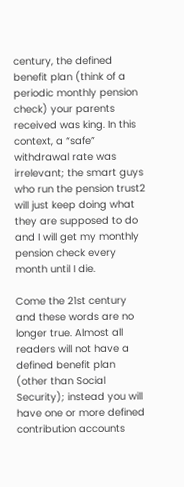century, the defined benefit plan (think of a periodic monthly pension check) your parents received was king. In this context, a “safe” withdrawal rate was irrelevant; the smart guys who run the pension trust2 will just keep doing what they are supposed to do and I will get my monthly pension check every month until I die.

Come the 21st century and these words are no longer true. Almost all readers will not have a defined benefit plan (other than Social Security); instead you will have one or more defined contribution accounts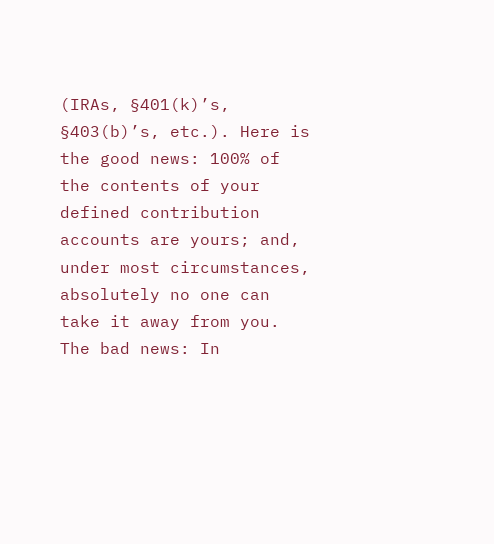(IRAs, §401(k)’s, §403(b)’s, etc.). Here is the good news: 100% of the contents of your defined contribution accounts are yours; and, under most circumstances, absolutely no one can take it away from you. The bad news: In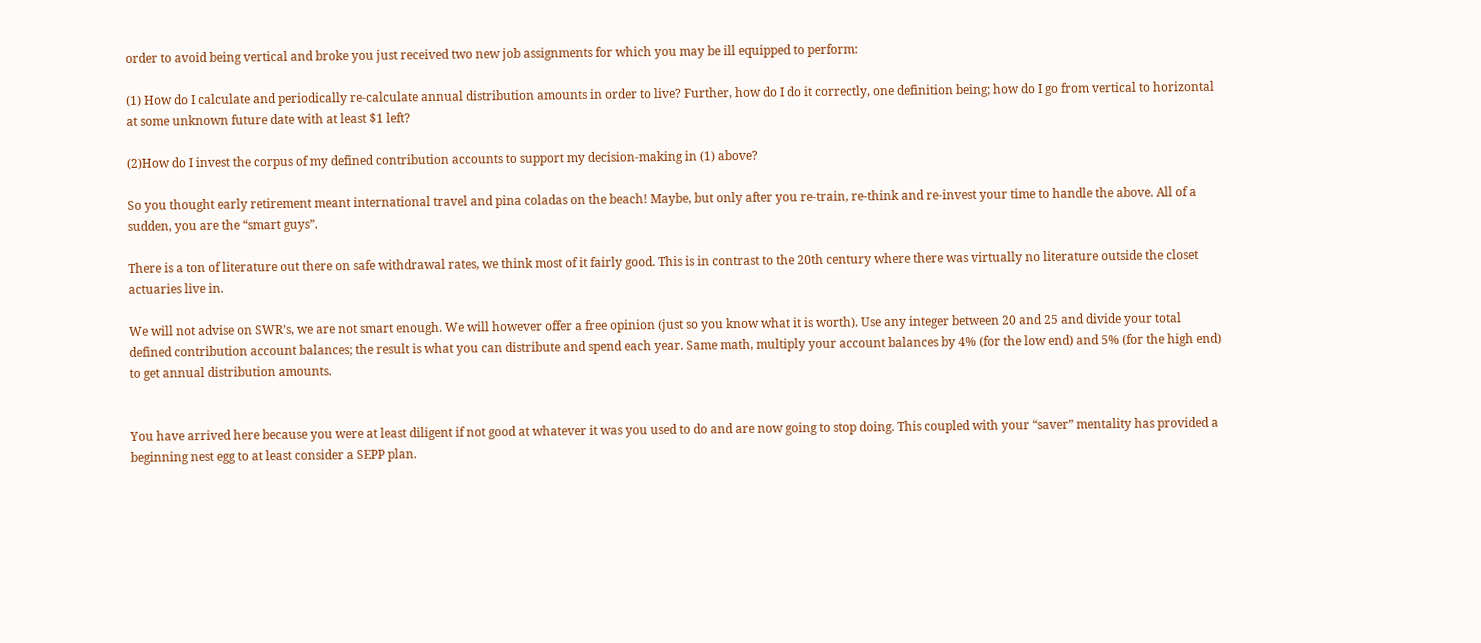order to avoid being vertical and broke you just received two new job assignments for which you may be ill equipped to perform:

(1) How do I calculate and periodically re-calculate annual distribution amounts in order to live? Further, how do I do it correctly, one definition being; how do I go from vertical to horizontal at some unknown future date with at least $1 left?

(2)How do I invest the corpus of my defined contribution accounts to support my decision-making in (1) above?

So you thought early retirement meant international travel and pina coladas on the beach! Maybe, but only after you re-train, re-think and re-invest your time to handle the above. All of a sudden, you are the “smart guys”.

There is a ton of literature out there on safe withdrawal rates, we think most of it fairly good. This is in contrast to the 20th century where there was virtually no literature outside the closet actuaries live in.

We will not advise on SWR’s, we are not smart enough. We will however offer a free opinion (just so you know what it is worth). Use any integer between 20 and 25 and divide your total defined contribution account balances; the result is what you can distribute and spend each year. Same math, multiply your account balances by 4% (for the low end) and 5% (for the high end) to get annual distribution amounts.


You have arrived here because you were at least diligent if not good at whatever it was you used to do and are now going to stop doing. This coupled with your “saver” mentality has provided a beginning nest egg to at least consider a SEPP plan.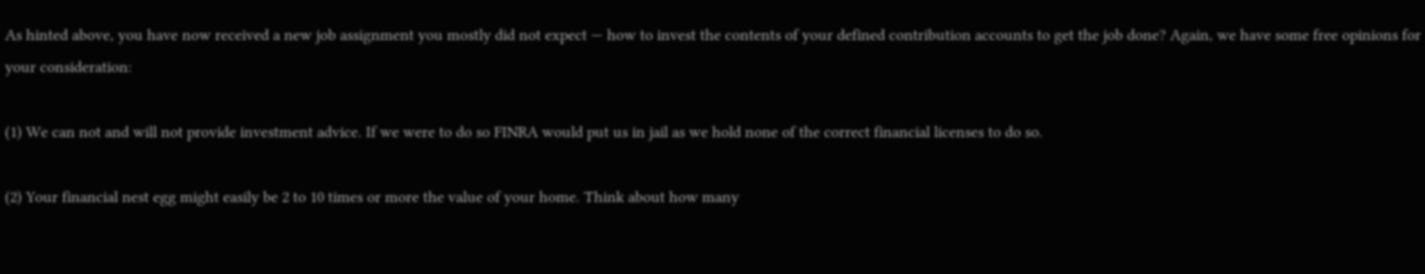As hinted above, you have now received a new job assignment you mostly did not expect — how to invest the contents of your defined contribution accounts to get the job done? Again, we have some free opinions for your consideration:

(1) We can not and will not provide investment advice. If we were to do so FINRA would put us in jail as we hold none of the correct financial licenses to do so.

(2) Your financial nest egg might easily be 2 to 10 times or more the value of your home. Think about how many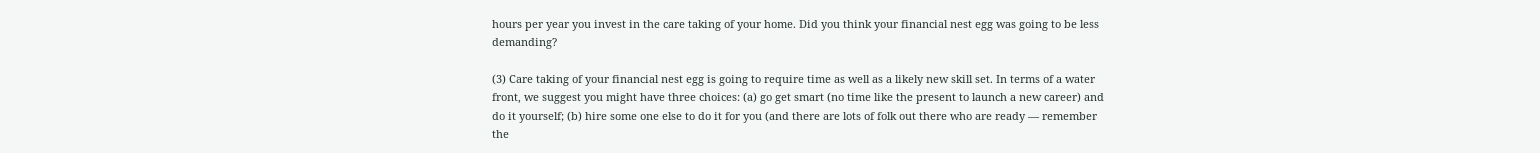hours per year you invest in the care taking of your home. Did you think your financial nest egg was going to be less demanding?

(3) Care taking of your financial nest egg is going to require time as well as a likely new skill set. In terms of a water front, we suggest you might have three choices: (a) go get smart (no time like the present to launch a new career) and do it yourself; (b) hire some one else to do it for you (and there are lots of folk out there who are ready — remember the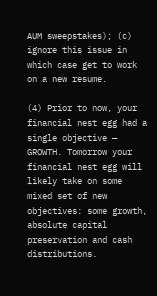AUM sweepstakes); (c) ignore this issue in which case get to work on a new resume.

(4) Prior to now, your financial nest egg had a single objective — GROWTH. Tomorrow your financial nest egg will likely take on some mixed set of new objectives: some growth, absolute capital preservation and cash distributions.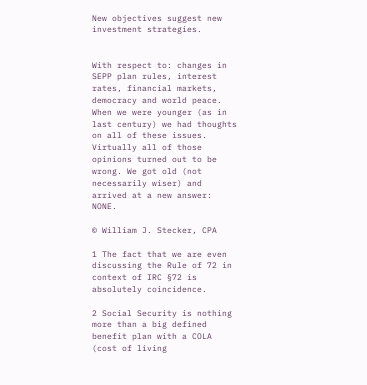New objectives suggest new investment strategies.


With respect to: changes in SEPP plan rules, interest rates, financial markets, democracy and world peace. When we were younger (as in last century) we had thoughts on all of these issues. Virtually all of those opinions turned out to be wrong. We got old (not necessarily wiser) and arrived at a new answer: NONE.

© William J. Stecker, CPA

1 The fact that we are even discussing the Rule of 72 in context of IRC §72 is absolutely coincidence.

2 Social Security is nothing more than a big defined benefit plan with a COLA (cost of living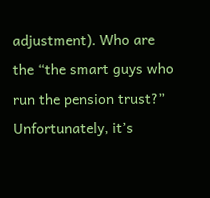adjustment). Who are the “the smart guys who run the pension trust?” Unfortunately, it’s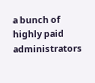a bunch of highly paid administrators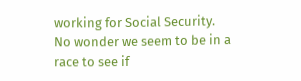working for Social Security. No wonder we seem to be in a race to see if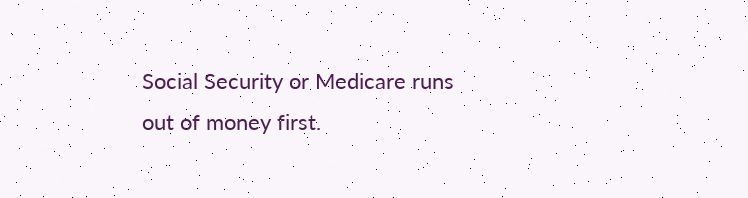Social Security or Medicare runs out of money first.